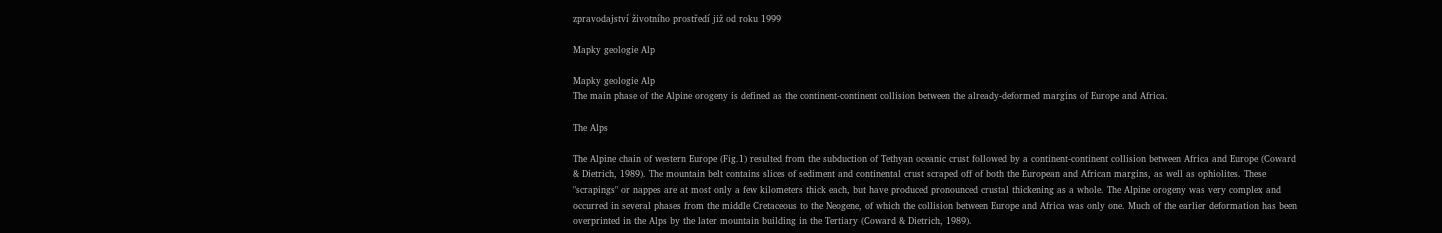zpravodajství životního prostředí již od roku 1999

Mapky geologie Alp

Mapky geologie Alp
The main phase of the Alpine orogeny is defined as the continent-continent collision between the already-deformed margins of Europe and Africa.

The Alps

The Alpine chain of western Europe (Fig.1) resulted from the subduction of Tethyan oceanic crust followed by a continent-continent collision between Africa and Europe (Coward & Dietrich, 1989). The mountain belt contains slices of sediment and continental crust scraped off of both the European and African margins, as well as ophiolites. These "scrapings" or nappes are at most only a few kilometers thick each, but have produced pronounced crustal thickening as a whole. The Alpine orogeny was very complex and occurred in several phases from the middle Cretaceous to the Neogene, of which the collision between Europe and Africa was only one. Much of the earlier deformation has been overprinted in the Alps by the later mountain building in the Tertiary (Coward & Dietrich, 1989).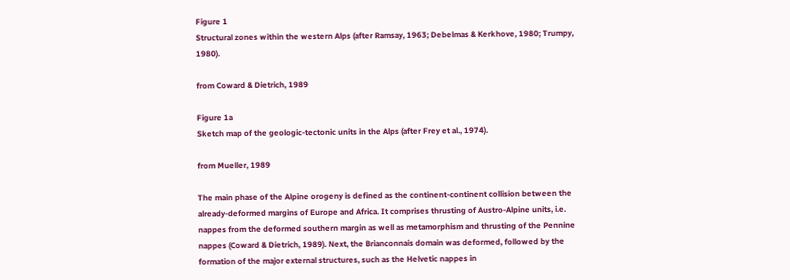Figure 1
Structural zones within the western Alps (after Ramsay, 1963; Debelmas & Kerkhove, 1980; Trumpy, 1980).

from Coward & Dietrich, 1989

Figure 1a
Sketch map of the geologic-tectonic units in the Alps (after Frey et al., 1974).

from Mueller, 1989

The main phase of the Alpine orogeny is defined as the continent-continent collision between the already-deformed margins of Europe and Africa. It comprises thrusting of Austro-Alpine units, i.e. nappes from the deformed southern margin as well as metamorphism and thrusting of the Pennine nappes (Coward & Dietrich, 1989). Next, the Brianconnais domain was deformed, followed by the formation of the major external structures, such as the Helvetic nappes in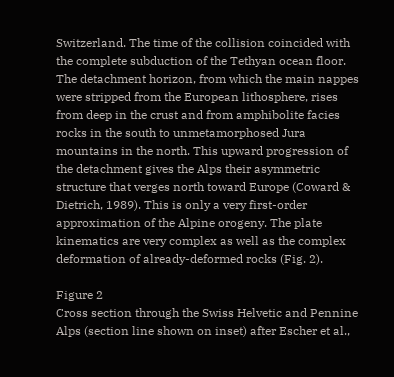Switzerland. The time of the collision coincided with the complete subduction of the Tethyan ocean floor. The detachment horizon, from which the main nappes were stripped from the European lithosphere, rises from deep in the crust and from amphibolite facies rocks in the south to unmetamorphosed Jura mountains in the north. This upward progression of the detachment gives the Alps their asymmetric structure that verges north toward Europe (Coward & Dietrich, 1989). This is only a very first-order approximation of the Alpine orogeny. The plate kinematics are very complex as well as the complex deformation of already-deformed rocks (Fig. 2).

Figure 2
Cross section through the Swiss Helvetic and Pennine Alps (section line shown on inset) after Escher et al.,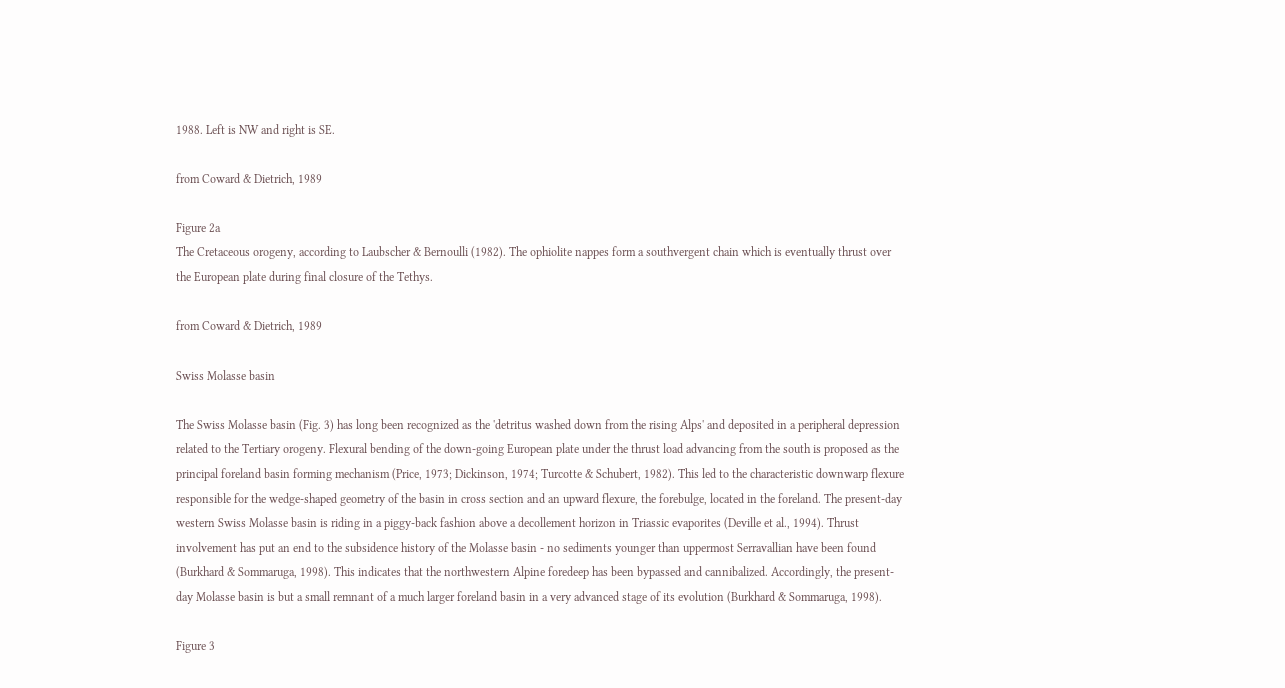1988. Left is NW and right is SE.

from Coward & Dietrich, 1989

Figure 2a
The Cretaceous orogeny, according to Laubscher & Bernoulli (1982). The ophiolite nappes form a southvergent chain which is eventually thrust over the European plate during final closure of the Tethys.

from Coward & Dietrich, 1989

Swiss Molasse basin

The Swiss Molasse basin (Fig. 3) has long been recognized as the 'detritus washed down from the rising Alps' and deposited in a peripheral depression related to the Tertiary orogeny. Flexural bending of the down-going European plate under the thrust load advancing from the south is proposed as the principal foreland basin forming mechanism (Price, 1973; Dickinson, 1974; Turcotte & Schubert, 1982). This led to the characteristic downwarp flexure responsible for the wedge-shaped geometry of the basin in cross section and an upward flexure, the forebulge, located in the foreland. The present-day western Swiss Molasse basin is riding in a piggy-back fashion above a decollement horizon in Triassic evaporites (Deville et al., 1994). Thrust involvement has put an end to the subsidence history of the Molasse basin - no sediments younger than uppermost Serravallian have been found (Burkhard & Sommaruga, 1998). This indicates that the northwestern Alpine foredeep has been bypassed and cannibalized. Accordingly, the present-day Molasse basin is but a small remnant of a much larger foreland basin in a very advanced stage of its evolution (Burkhard & Sommaruga, 1998).

Figure 3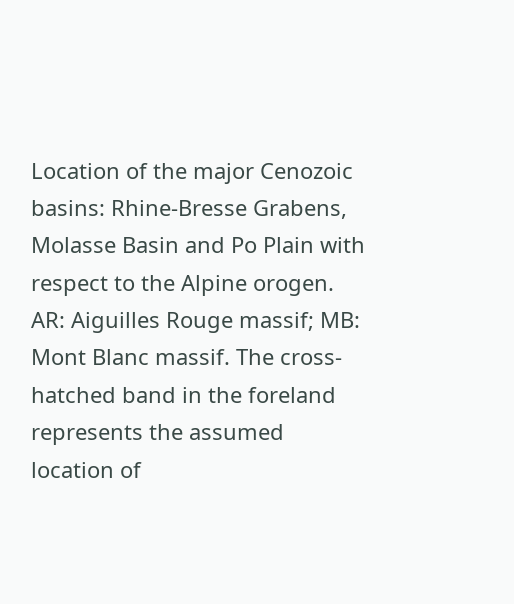Location of the major Cenozoic basins: Rhine-Bresse Grabens, Molasse Basin and Po Plain with respect to the Alpine orogen. AR: Aiguilles Rouge massif; MB: Mont Blanc massif. The cross-hatched band in the foreland represents the assumed location of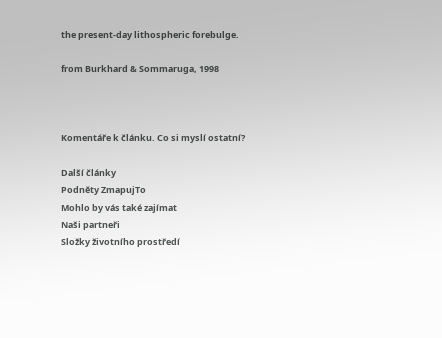the present-day lithospheric forebulge.

from Burkhard & Sommaruga, 1998



Komentáře k článku. Co si myslí ostatní?

Další články
Podněty ZmapujTo
Mohlo by vás také zajímat
Naši partneři
Složky životního prostředí